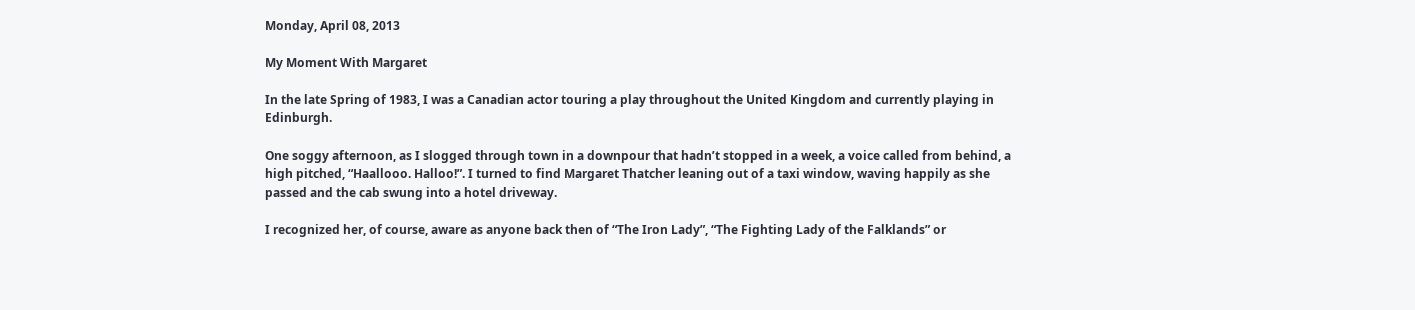Monday, April 08, 2013

My Moment With Margaret

In the late Spring of 1983, I was a Canadian actor touring a play throughout the United Kingdom and currently playing in Edinburgh.

One soggy afternoon, as I slogged through town in a downpour that hadn’t stopped in a week, a voice called from behind, a high pitched, “Haallooo. Halloo!”. I turned to find Margaret Thatcher leaning out of a taxi window, waving happily as she passed and the cab swung into a hotel driveway.

I recognized her, of course, aware as anyone back then of “The Iron Lady”, “The Fighting Lady of the Falklands” or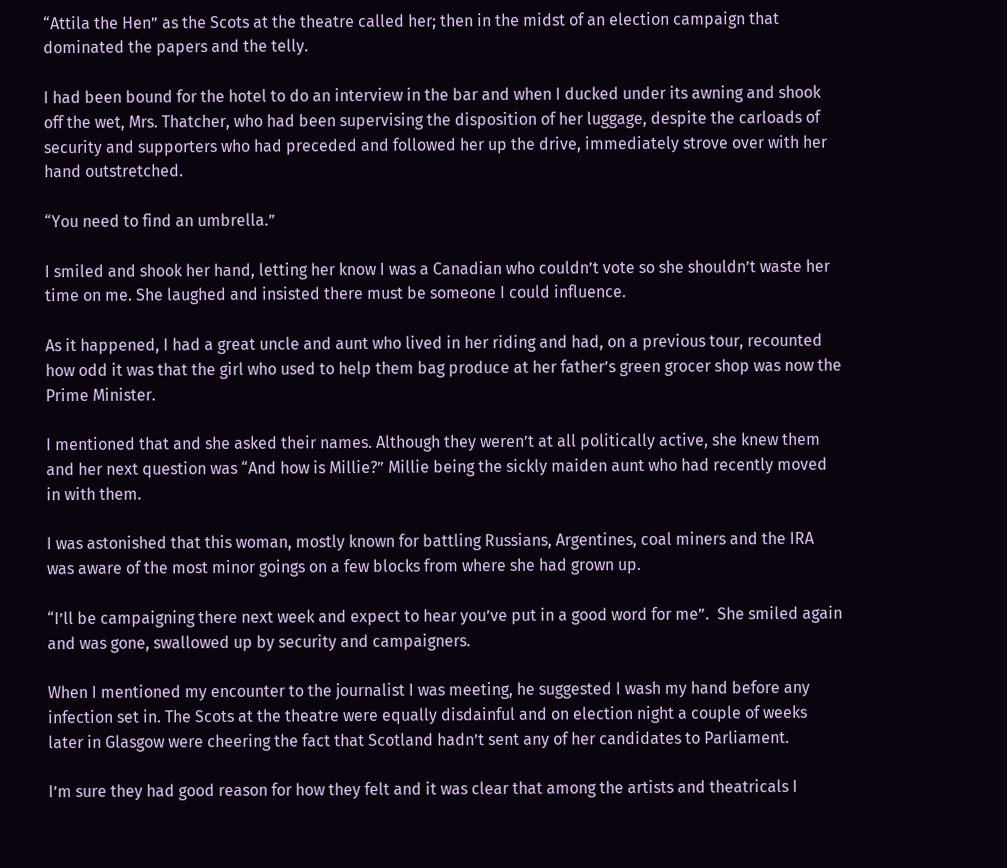“Attila the Hen” as the Scots at the theatre called her; then in the midst of an election campaign that dominated the papers and the telly.

I had been bound for the hotel to do an interview in the bar and when I ducked under its awning and shook off the wet, Mrs. Thatcher, who had been supervising the disposition of her luggage, despite the carloads of security and supporters who had preceded and followed her up the drive, immediately strove over with her hand outstretched.

“You need to find an umbrella.”

I smiled and shook her hand, letting her know I was a Canadian who couldn’t vote so she shouldn’t waste her time on me. She laughed and insisted there must be someone I could influence.

As it happened, I had a great uncle and aunt who lived in her riding and had, on a previous tour, recounted how odd it was that the girl who used to help them bag produce at her father’s green grocer shop was now the Prime Minister.

I mentioned that and she asked their names. Although they weren’t at all politically active, she knew them and her next question was “And how is Millie?” Millie being the sickly maiden aunt who had recently moved in with them.

I was astonished that this woman, mostly known for battling Russians, Argentines, coal miners and the IRA was aware of the most minor goings on a few blocks from where she had grown up.

“I’ll be campaigning there next week and expect to hear you’ve put in a good word for me”.  She smiled again and was gone, swallowed up by security and campaigners.

When I mentioned my encounter to the journalist I was meeting, he suggested I wash my hand before any infection set in. The Scots at the theatre were equally disdainful and on election night a couple of weeks later in Glasgow were cheering the fact that Scotland hadn’t sent any of her candidates to Parliament.

I’m sure they had good reason for how they felt and it was clear that among the artists and theatricals I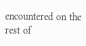encountered on the rest of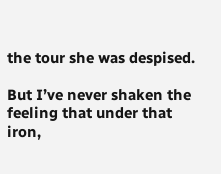the tour she was despised.

But I’ve never shaken the feeling that under that iron,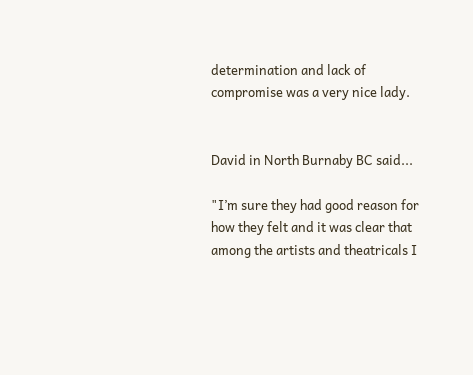determination and lack of compromise was a very nice lady.


David in North Burnaby BC said...

"I’m sure they had good reason for how they felt and it was clear that among the artists and theatricals I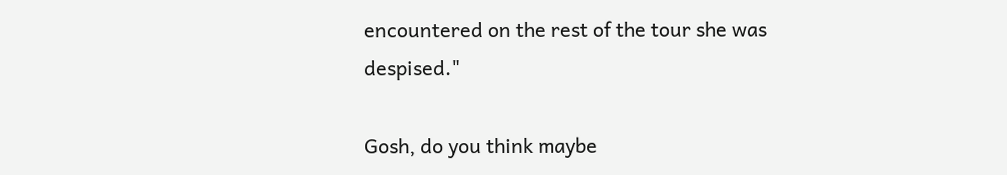encountered on the rest of the tour she was despised."

Gosh, do you think maybe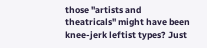those "artists and theatricals" might have been knee-jerk leftist types? Just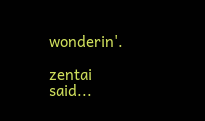wonderin'.

zentai said...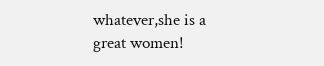whatever,she is a great women!